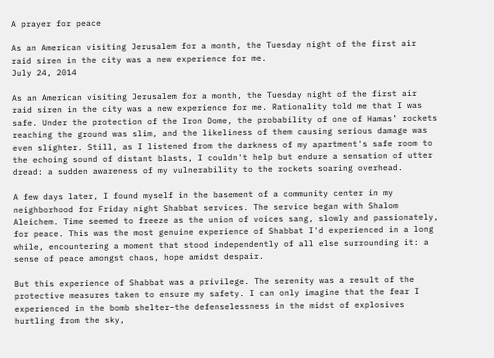A prayer for peace

As an American visiting Jerusalem for a month, the Tuesday night of the first air raid siren in the city was a new experience for me.
July 24, 2014

As an American visiting Jerusalem for a month, the Tuesday night of the first air raid siren in the city was a new experience for me. Rationality told me that I was safe. Under the protection of the Iron Dome, the probability of one of Hamas’ rockets reaching the ground was slim, and the likeliness of them causing serious damage was even slighter. Still, as I listened from the darkness of my apartment's safe room to the echoing sound of distant blasts, I couldn't help but endure a sensation of utter dread: a sudden awareness of my vulnerability to the rockets soaring overhead.

A few days later, I found myself in the basement of a community center in my neighborhood for Friday night Shabbat services. The service began with Shalom Aleichem. Time seemed to freeze as the union of voices sang, slowly and passionately, for peace. This was the most genuine experience of Shabbat I'd experienced in a long while, encountering a moment that stood independently of all else surrounding it: a sense of peace amongst chaos, hope amidst despair.

But this experience of Shabbat was a privilege. The serenity was a result of the protective measures taken to ensure my safety. I can only imagine that the fear I experienced in the bomb shelter–the defenselessness in the midst of explosives hurtling from the sky,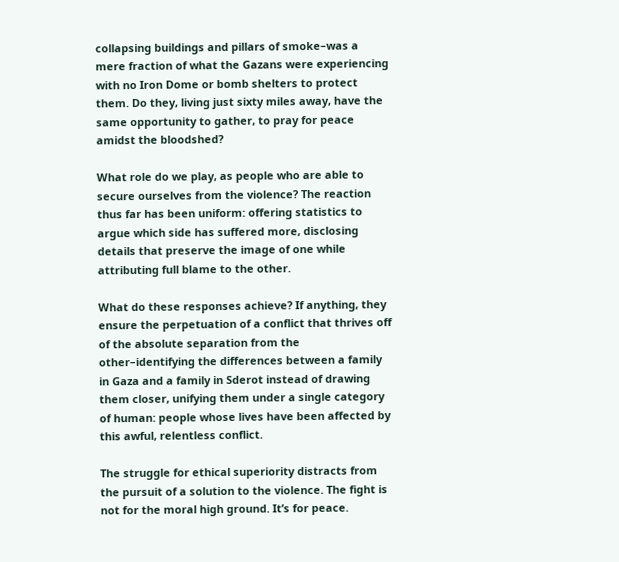collapsing buildings and pillars of smoke–was a mere fraction of what the Gazans were experiencing with no Iron Dome or bomb shelters to protect them. Do they, living just sixty miles away, have the same opportunity to gather, to pray for peace amidst the bloodshed?

What role do we play, as people who are able to secure ourselves from the violence? The reaction thus far has been uniform: offering statistics to argue which side has suffered more, disclosing details that preserve the image of one while attributing full blame to the other.

What do these responses achieve? If anything, they ensure the perpetuation of a conflict that thrives off of the absolute separation from the other–identifying the differences between a family in Gaza and a family in Sderot instead of drawing them closer, unifying them under a single category of human: people whose lives have been affected by this awful, relentless conflict.

The struggle for ethical superiority distracts from the pursuit of a solution to the violence. The fight is not for the moral high ground. It’s for peace.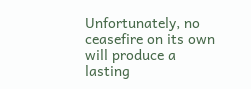Unfortunately, no ceasefire on its own will produce a lasting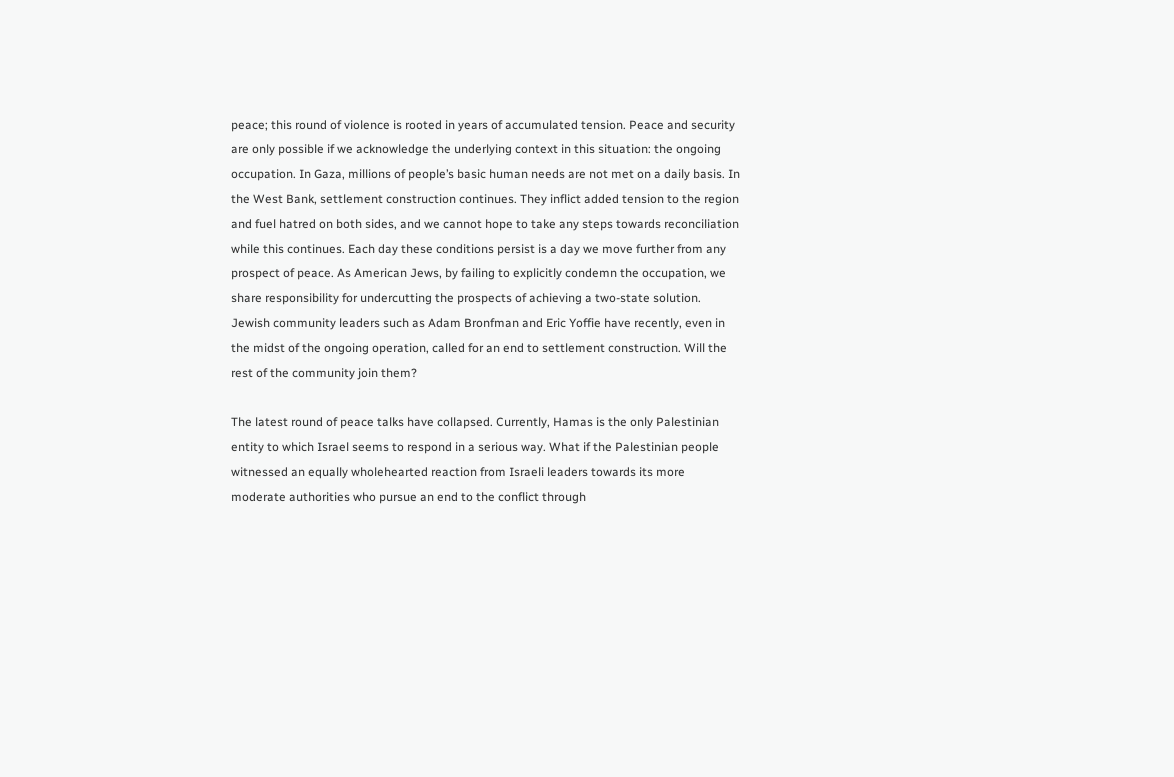peace; this round of violence is rooted in years of accumulated tension. Peace and security are only possible if we acknowledge the underlying context in this situation: the ongoing occupation. In Gaza, millions of people’s basic human needs are not met on a daily basis. In the West Bank, settlement construction continues. They inflict added tension to the region and fuel hatred on both sides, and we cannot hope to take any steps towards reconciliation while this continues. Each day these conditions persist is a day we move further from any prospect of peace. As American Jews, by failing to explicitly condemn the occupation, we share responsibility for undercutting the prospects of achieving a two-state solution. Jewish community leaders such as Adam Bronfman and Eric Yoffie have recently, even in the midst of the ongoing operation, called for an end to settlement construction. Will the rest of the community join them?

The latest round of peace talks have collapsed. Currently, Hamas is the only Palestinian entity to which Israel seems to respond in a serious way. What if the Palestinian people witnessed an equally wholehearted reaction from Israeli leaders towards its more moderate authorities who pursue an end to the conflict through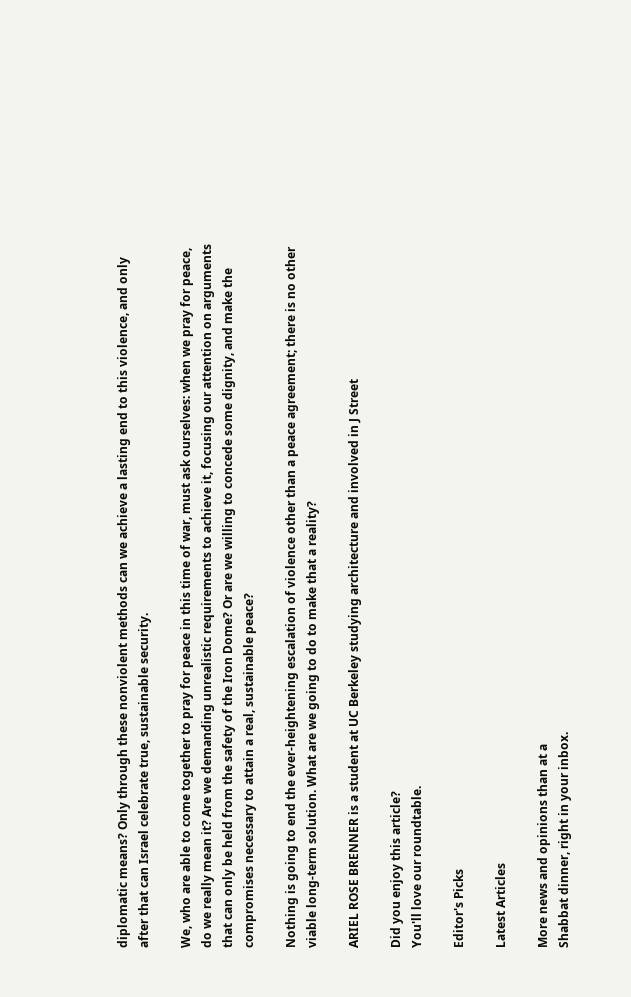diplomatic means? Only through these nonviolent methods can we achieve a lasting end to this violence, and only after that can Israel celebrate true, sustainable security.

We, who are able to come together to pray for peace in this time of war, must ask ourselves: when we pray for peace, do we really mean it? Are we demanding unrealistic requirements to achieve it, focusing our attention on arguments that can only be held from the safety of the Iron Dome? Or are we willing to concede some dignity, and make the compromises necessary to attain a real, sustainable peace?

Nothing is going to end the ever-heightening escalation of violence other than a peace agreement; there is no other viable long-term solution. What are we going to do to make that a reality?

ARIEL ROSE BRENNER is a student at UC Berkeley studying architecture and involved in J Street

Did you enjoy this article?
You'll love our roundtable.

Editor's Picks

Latest Articles

More news and opinions than at a
Shabbat dinner, right in your inbox.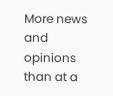More news and opinions than at a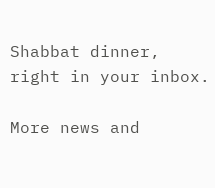Shabbat dinner, right in your inbox.

More news and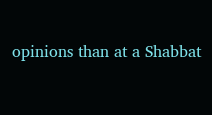opinions than at a Shabbat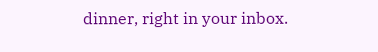dinner, right in your inbox.